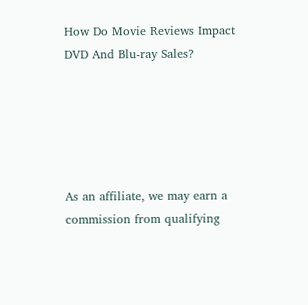How Do Movie Reviews Impact DVD And Blu-ray Sales?





As an affiliate, we may earn a commission from qualifying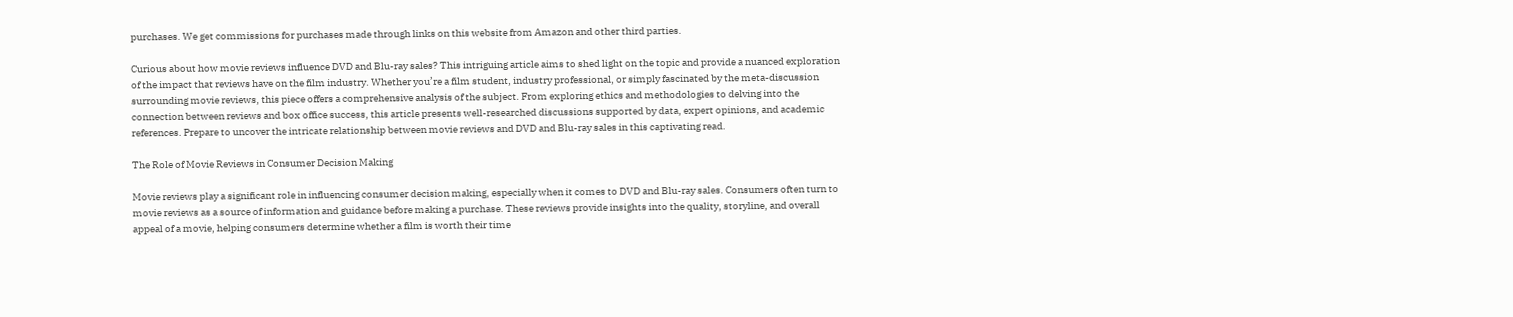purchases. We get commissions for purchases made through links on this website from Amazon and other third parties.

Curious about how movie reviews influence DVD and Blu-ray sales? This intriguing article aims to shed light on the topic and provide a nuanced exploration of the impact that reviews have on the film industry. Whether you’re a film student, industry professional, or simply fascinated by the meta-discussion surrounding movie reviews, this piece offers a comprehensive analysis of the subject. From exploring ethics and methodologies to delving into the connection between reviews and box office success, this article presents well-researched discussions supported by data, expert opinions, and academic references. Prepare to uncover the intricate relationship between movie reviews and DVD and Blu-ray sales in this captivating read.

The Role of Movie Reviews in Consumer Decision Making

Movie reviews play a significant role in influencing consumer decision making, especially when it comes to DVD and Blu-ray sales. Consumers often turn to movie reviews as a source of information and guidance before making a purchase. These reviews provide insights into the quality, storyline, and overall appeal of a movie, helping consumers determine whether a film is worth their time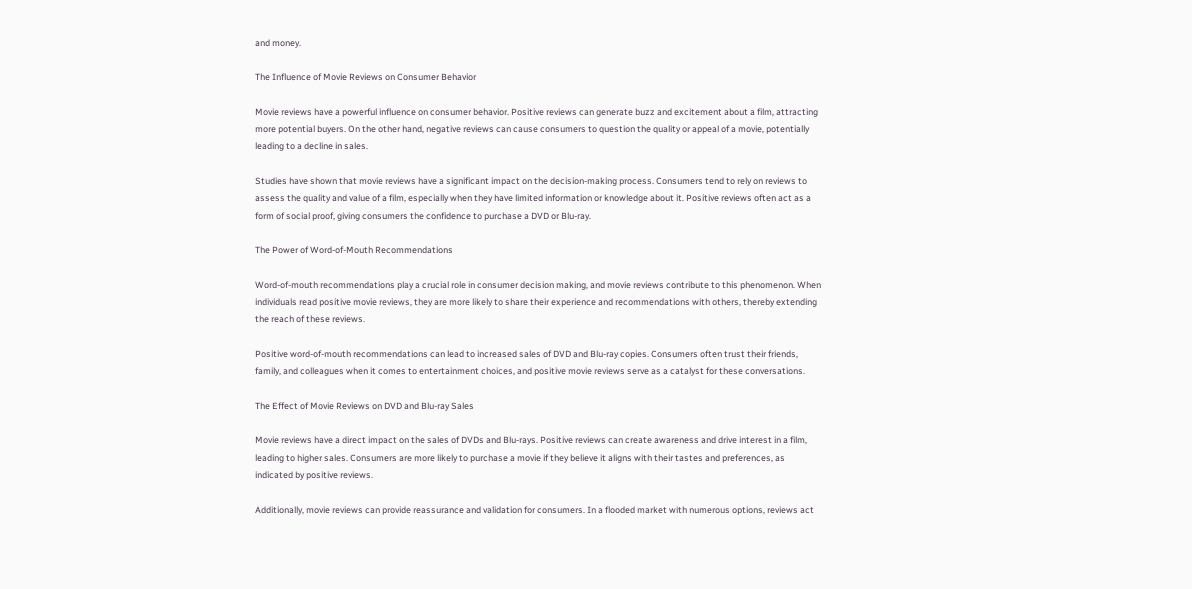and money.

The Influence of Movie Reviews on Consumer Behavior

Movie reviews have a powerful influence on consumer behavior. Positive reviews can generate buzz and excitement about a film, attracting more potential buyers. On the other hand, negative reviews can cause consumers to question the quality or appeal of a movie, potentially leading to a decline in sales.

Studies have shown that movie reviews have a significant impact on the decision-making process. Consumers tend to rely on reviews to assess the quality and value of a film, especially when they have limited information or knowledge about it. Positive reviews often act as a form of social proof, giving consumers the confidence to purchase a DVD or Blu-ray.

The Power of Word-of-Mouth Recommendations

Word-of-mouth recommendations play a crucial role in consumer decision making, and movie reviews contribute to this phenomenon. When individuals read positive movie reviews, they are more likely to share their experience and recommendations with others, thereby extending the reach of these reviews.

Positive word-of-mouth recommendations can lead to increased sales of DVD and Blu-ray copies. Consumers often trust their friends, family, and colleagues when it comes to entertainment choices, and positive movie reviews serve as a catalyst for these conversations.

The Effect of Movie Reviews on DVD and Blu-ray Sales

Movie reviews have a direct impact on the sales of DVDs and Blu-rays. Positive reviews can create awareness and drive interest in a film, leading to higher sales. Consumers are more likely to purchase a movie if they believe it aligns with their tastes and preferences, as indicated by positive reviews.

Additionally, movie reviews can provide reassurance and validation for consumers. In a flooded market with numerous options, reviews act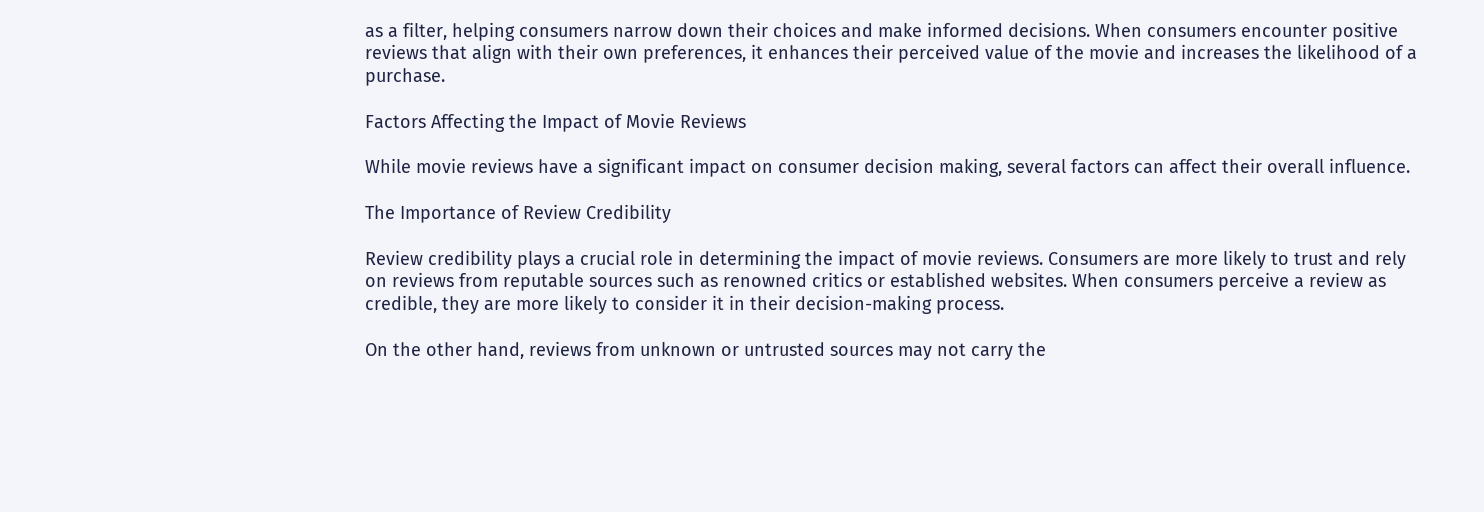as a filter, helping consumers narrow down their choices and make informed decisions. When consumers encounter positive reviews that align with their own preferences, it enhances their perceived value of the movie and increases the likelihood of a purchase.

Factors Affecting the Impact of Movie Reviews

While movie reviews have a significant impact on consumer decision making, several factors can affect their overall influence.

The Importance of Review Credibility

Review credibility plays a crucial role in determining the impact of movie reviews. Consumers are more likely to trust and rely on reviews from reputable sources such as renowned critics or established websites. When consumers perceive a review as credible, they are more likely to consider it in their decision-making process.

On the other hand, reviews from unknown or untrusted sources may not carry the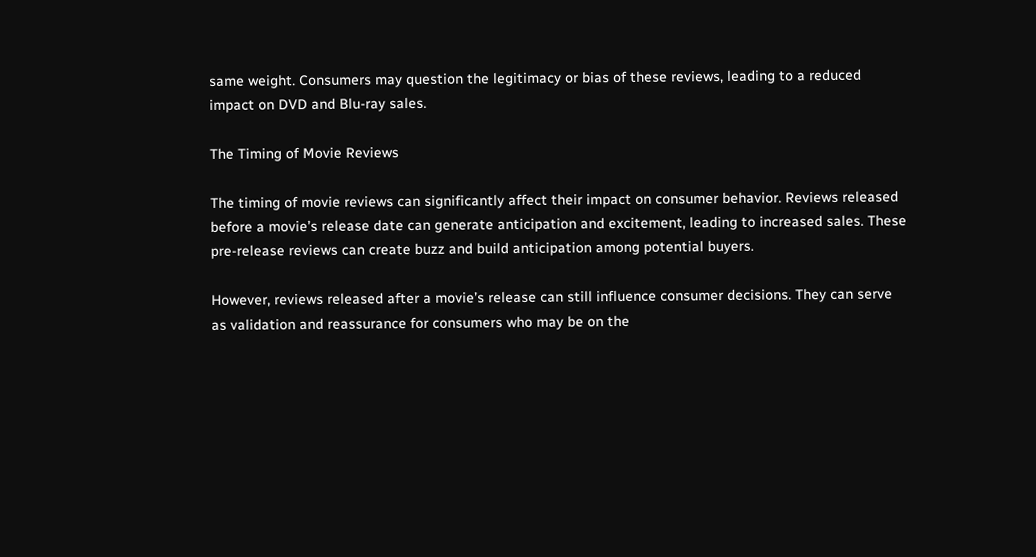same weight. Consumers may question the legitimacy or bias of these reviews, leading to a reduced impact on DVD and Blu-ray sales.

The Timing of Movie Reviews

The timing of movie reviews can significantly affect their impact on consumer behavior. Reviews released before a movie’s release date can generate anticipation and excitement, leading to increased sales. These pre-release reviews can create buzz and build anticipation among potential buyers.

However, reviews released after a movie’s release can still influence consumer decisions. They can serve as validation and reassurance for consumers who may be on the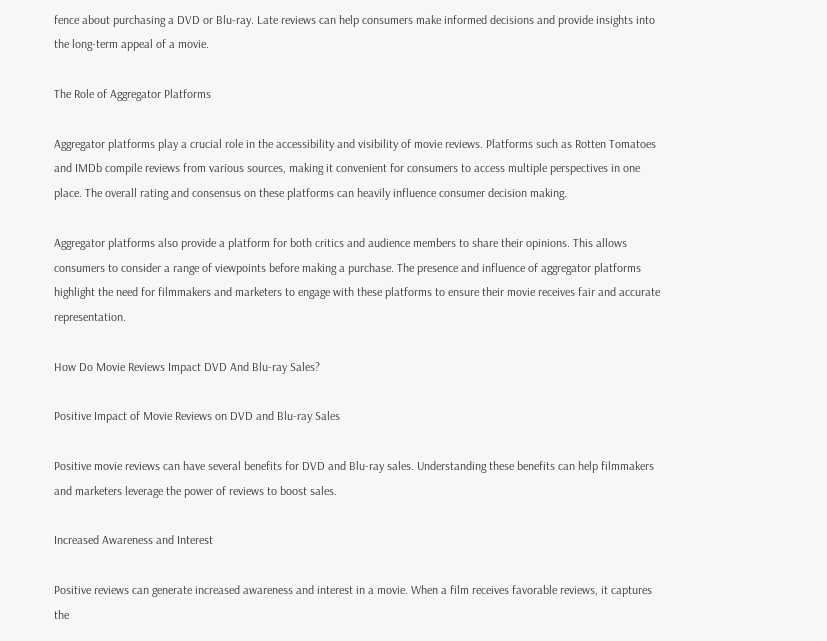fence about purchasing a DVD or Blu-ray. Late reviews can help consumers make informed decisions and provide insights into the long-term appeal of a movie.

The Role of Aggregator Platforms

Aggregator platforms play a crucial role in the accessibility and visibility of movie reviews. Platforms such as Rotten Tomatoes and IMDb compile reviews from various sources, making it convenient for consumers to access multiple perspectives in one place. The overall rating and consensus on these platforms can heavily influence consumer decision making.

Aggregator platforms also provide a platform for both critics and audience members to share their opinions. This allows consumers to consider a range of viewpoints before making a purchase. The presence and influence of aggregator platforms highlight the need for filmmakers and marketers to engage with these platforms to ensure their movie receives fair and accurate representation.

How Do Movie Reviews Impact DVD And Blu-ray Sales?

Positive Impact of Movie Reviews on DVD and Blu-ray Sales

Positive movie reviews can have several benefits for DVD and Blu-ray sales. Understanding these benefits can help filmmakers and marketers leverage the power of reviews to boost sales.

Increased Awareness and Interest

Positive reviews can generate increased awareness and interest in a movie. When a film receives favorable reviews, it captures the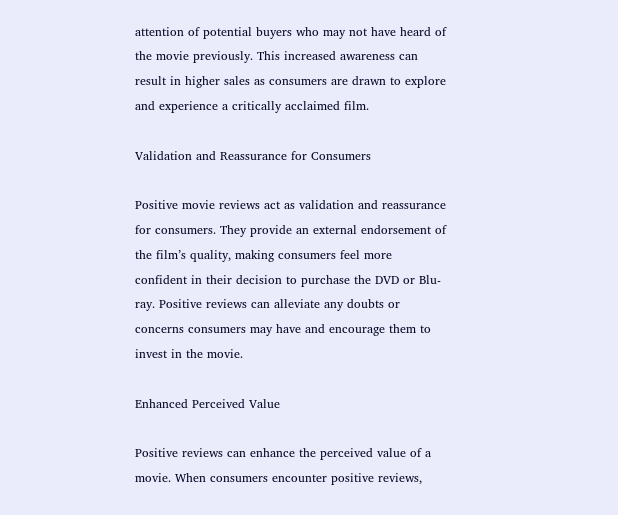attention of potential buyers who may not have heard of the movie previously. This increased awareness can result in higher sales as consumers are drawn to explore and experience a critically acclaimed film.

Validation and Reassurance for Consumers

Positive movie reviews act as validation and reassurance for consumers. They provide an external endorsement of the film’s quality, making consumers feel more confident in their decision to purchase the DVD or Blu-ray. Positive reviews can alleviate any doubts or concerns consumers may have and encourage them to invest in the movie.

Enhanced Perceived Value

Positive reviews can enhance the perceived value of a movie. When consumers encounter positive reviews,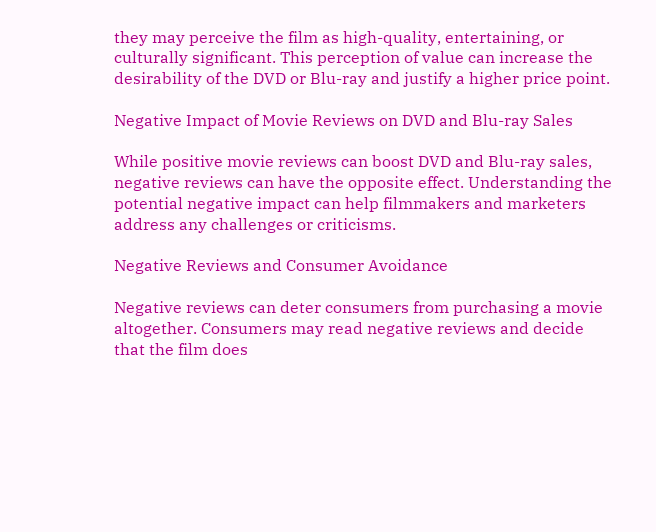they may perceive the film as high-quality, entertaining, or culturally significant. This perception of value can increase the desirability of the DVD or Blu-ray and justify a higher price point.

Negative Impact of Movie Reviews on DVD and Blu-ray Sales

While positive movie reviews can boost DVD and Blu-ray sales, negative reviews can have the opposite effect. Understanding the potential negative impact can help filmmakers and marketers address any challenges or criticisms.

Negative Reviews and Consumer Avoidance

Negative reviews can deter consumers from purchasing a movie altogether. Consumers may read negative reviews and decide that the film does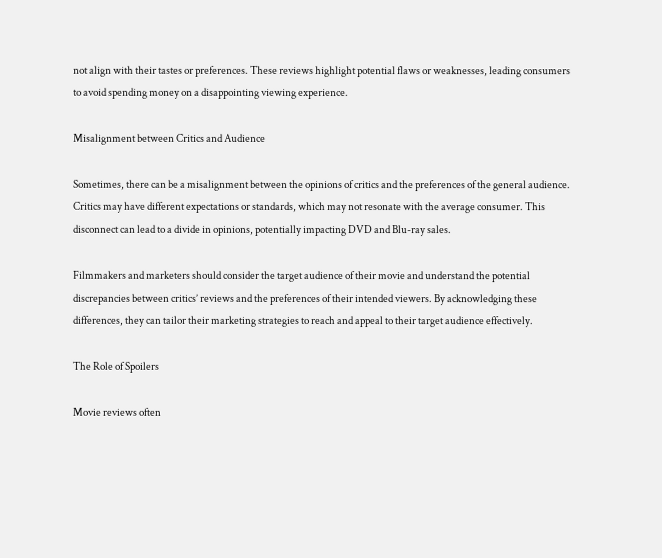not align with their tastes or preferences. These reviews highlight potential flaws or weaknesses, leading consumers to avoid spending money on a disappointing viewing experience.

Misalignment between Critics and Audience

Sometimes, there can be a misalignment between the opinions of critics and the preferences of the general audience. Critics may have different expectations or standards, which may not resonate with the average consumer. This disconnect can lead to a divide in opinions, potentially impacting DVD and Blu-ray sales.

Filmmakers and marketers should consider the target audience of their movie and understand the potential discrepancies between critics’ reviews and the preferences of their intended viewers. By acknowledging these differences, they can tailor their marketing strategies to reach and appeal to their target audience effectively.

The Role of Spoilers

Movie reviews often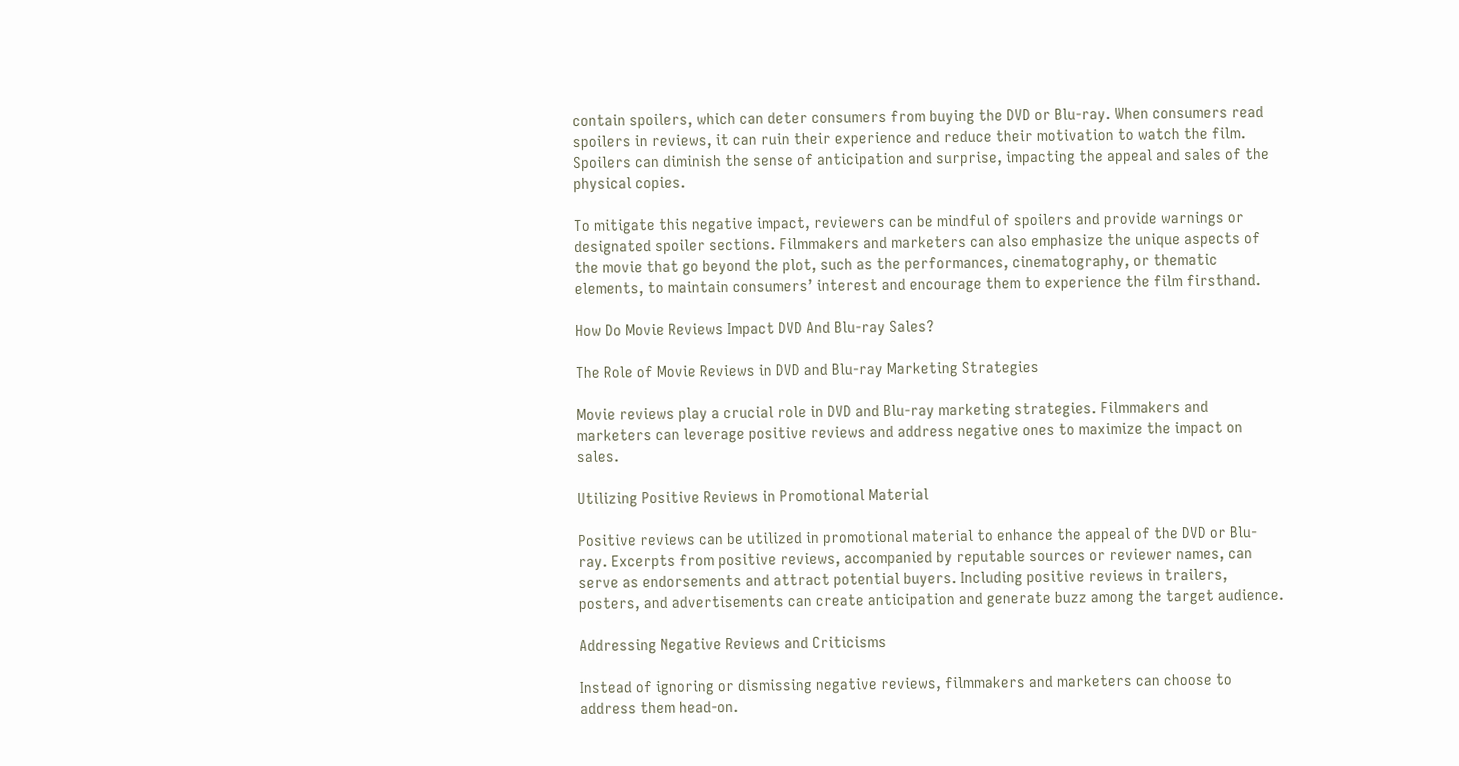contain spoilers, which can deter consumers from buying the DVD or Blu-ray. When consumers read spoilers in reviews, it can ruin their experience and reduce their motivation to watch the film. Spoilers can diminish the sense of anticipation and surprise, impacting the appeal and sales of the physical copies.

To mitigate this negative impact, reviewers can be mindful of spoilers and provide warnings or designated spoiler sections. Filmmakers and marketers can also emphasize the unique aspects of the movie that go beyond the plot, such as the performances, cinematography, or thematic elements, to maintain consumers’ interest and encourage them to experience the film firsthand.

How Do Movie Reviews Impact DVD And Blu-ray Sales?

The Role of Movie Reviews in DVD and Blu-ray Marketing Strategies

Movie reviews play a crucial role in DVD and Blu-ray marketing strategies. Filmmakers and marketers can leverage positive reviews and address negative ones to maximize the impact on sales.

Utilizing Positive Reviews in Promotional Material

Positive reviews can be utilized in promotional material to enhance the appeal of the DVD or Blu-ray. Excerpts from positive reviews, accompanied by reputable sources or reviewer names, can serve as endorsements and attract potential buyers. Including positive reviews in trailers, posters, and advertisements can create anticipation and generate buzz among the target audience.

Addressing Negative Reviews and Criticisms

Instead of ignoring or dismissing negative reviews, filmmakers and marketers can choose to address them head-on.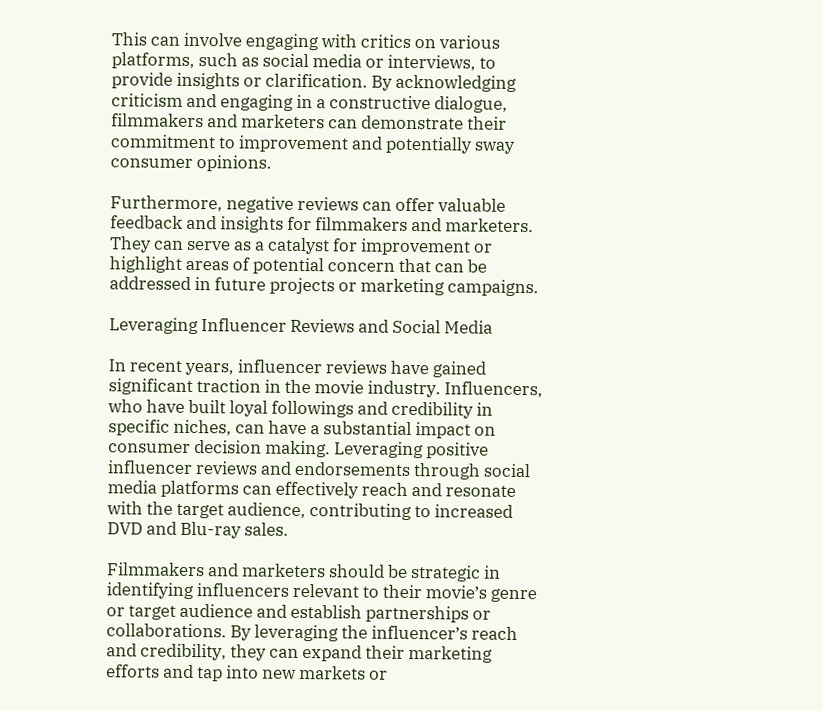This can involve engaging with critics on various platforms, such as social media or interviews, to provide insights or clarification. By acknowledging criticism and engaging in a constructive dialogue, filmmakers and marketers can demonstrate their commitment to improvement and potentially sway consumer opinions.

Furthermore, negative reviews can offer valuable feedback and insights for filmmakers and marketers. They can serve as a catalyst for improvement or highlight areas of potential concern that can be addressed in future projects or marketing campaigns.

Leveraging Influencer Reviews and Social Media

In recent years, influencer reviews have gained significant traction in the movie industry. Influencers, who have built loyal followings and credibility in specific niches, can have a substantial impact on consumer decision making. Leveraging positive influencer reviews and endorsements through social media platforms can effectively reach and resonate with the target audience, contributing to increased DVD and Blu-ray sales.

Filmmakers and marketers should be strategic in identifying influencers relevant to their movie’s genre or target audience and establish partnerships or collaborations. By leveraging the influencer’s reach and credibility, they can expand their marketing efforts and tap into new markets or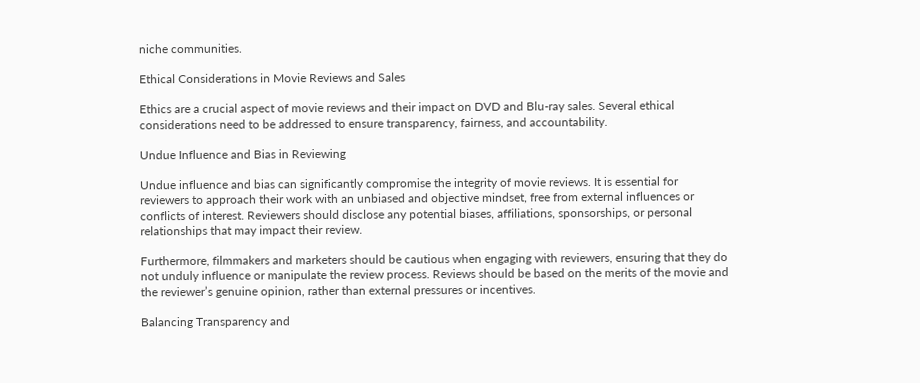niche communities.

Ethical Considerations in Movie Reviews and Sales

Ethics are a crucial aspect of movie reviews and their impact on DVD and Blu-ray sales. Several ethical considerations need to be addressed to ensure transparency, fairness, and accountability.

Undue Influence and Bias in Reviewing

Undue influence and bias can significantly compromise the integrity of movie reviews. It is essential for reviewers to approach their work with an unbiased and objective mindset, free from external influences or conflicts of interest. Reviewers should disclose any potential biases, affiliations, sponsorships, or personal relationships that may impact their review.

Furthermore, filmmakers and marketers should be cautious when engaging with reviewers, ensuring that they do not unduly influence or manipulate the review process. Reviews should be based on the merits of the movie and the reviewer’s genuine opinion, rather than external pressures or incentives.

Balancing Transparency and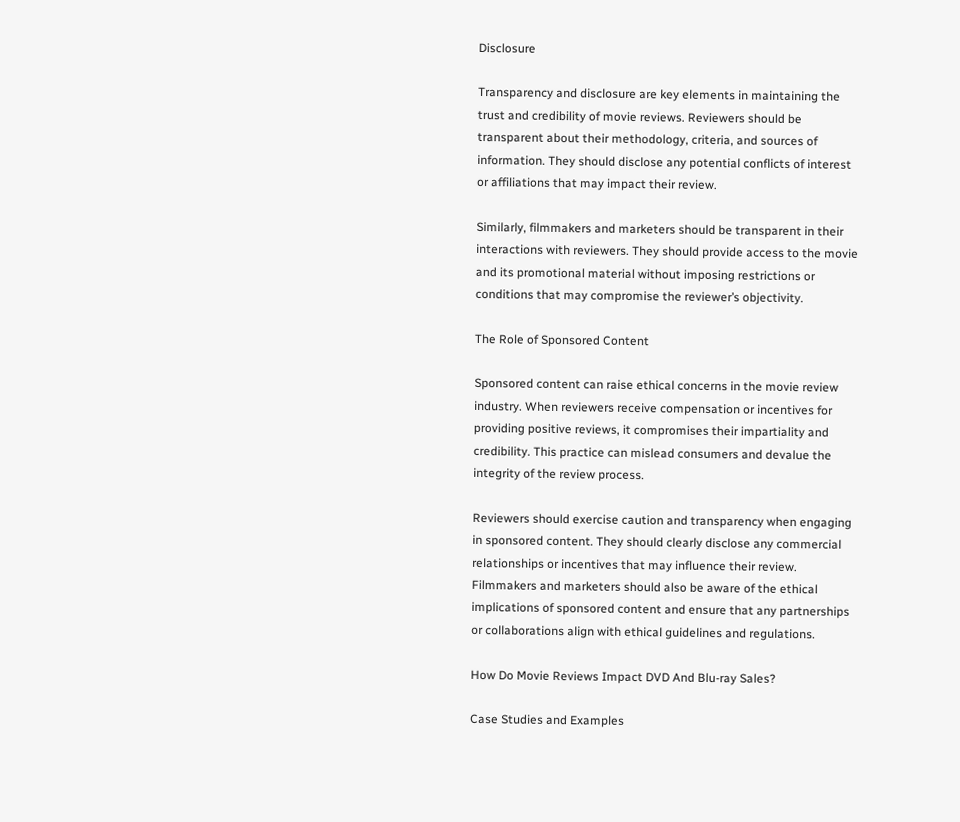Disclosure

Transparency and disclosure are key elements in maintaining the trust and credibility of movie reviews. Reviewers should be transparent about their methodology, criteria, and sources of information. They should disclose any potential conflicts of interest or affiliations that may impact their review.

Similarly, filmmakers and marketers should be transparent in their interactions with reviewers. They should provide access to the movie and its promotional material without imposing restrictions or conditions that may compromise the reviewer’s objectivity.

The Role of Sponsored Content

Sponsored content can raise ethical concerns in the movie review industry. When reviewers receive compensation or incentives for providing positive reviews, it compromises their impartiality and credibility. This practice can mislead consumers and devalue the integrity of the review process.

Reviewers should exercise caution and transparency when engaging in sponsored content. They should clearly disclose any commercial relationships or incentives that may influence their review. Filmmakers and marketers should also be aware of the ethical implications of sponsored content and ensure that any partnerships or collaborations align with ethical guidelines and regulations.

How Do Movie Reviews Impact DVD And Blu-ray Sales?

Case Studies and Examples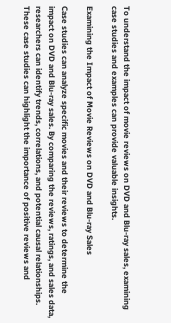To understand the impact of movie reviews on DVD and Blu-ray sales, examining case studies and examples can provide valuable insights.

Examining the Impact of Movie Reviews on DVD and Blu-ray Sales

Case studies can analyze specific movies and their reviews to determine the impact on DVD and Blu-ray sales. By comparing the reviews, ratings, and sales data, researchers can identify trends, correlations, and potential causal relationships. These case studies can highlight the importance of positive reviews and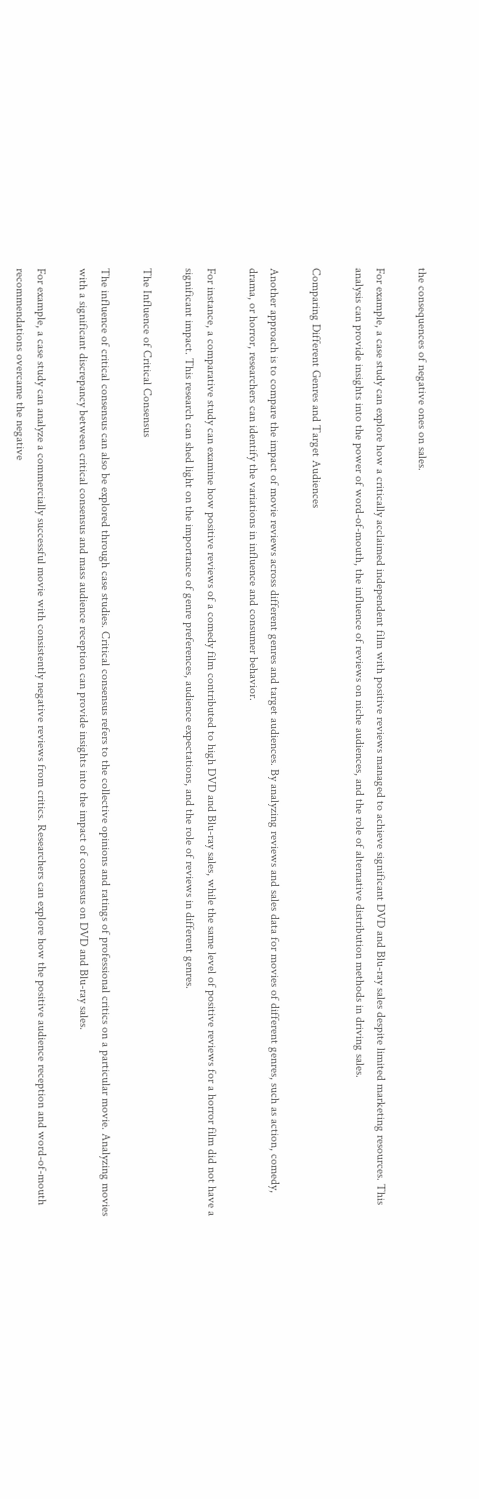the consequences of negative ones on sales.

For example, a case study can explore how a critically acclaimed independent film with positive reviews managed to achieve significant DVD and Blu-ray sales despite limited marketing resources. This analysis can provide insights into the power of word-of-mouth, the influence of reviews on niche audiences, and the role of alternative distribution methods in driving sales.

Comparing Different Genres and Target Audiences

Another approach is to compare the impact of movie reviews across different genres and target audiences. By analyzing reviews and sales data for movies of different genres, such as action, comedy, drama, or horror, researchers can identify the variations in influence and consumer behavior.

For instance, a comparative study can examine how positive reviews of a comedy film contributed to high DVD and Blu-ray sales, while the same level of positive reviews for a horror film did not have a significant impact. This research can shed light on the importance of genre preferences, audience expectations, and the role of reviews in different genres.

The Influence of Critical Consensus

The influence of critical consensus can also be explored through case studies. Critical consensus refers to the collective opinions and ratings of professional critics on a particular movie. Analyzing movies with a significant discrepancy between critical consensus and mass audience reception can provide insights into the impact of consensus on DVD and Blu-ray sales.

For example, a case study can analyze a commercially successful movie with consistently negative reviews from critics. Researchers can explore how the positive audience reception and word-of-mouth recommendations overcame the negative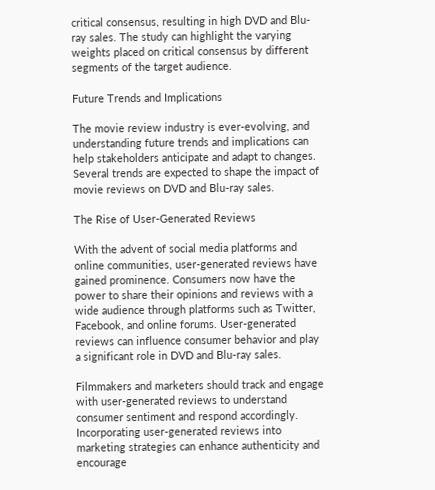critical consensus, resulting in high DVD and Blu-ray sales. The study can highlight the varying weights placed on critical consensus by different segments of the target audience.

Future Trends and Implications

The movie review industry is ever-evolving, and understanding future trends and implications can help stakeholders anticipate and adapt to changes. Several trends are expected to shape the impact of movie reviews on DVD and Blu-ray sales.

The Rise of User-Generated Reviews

With the advent of social media platforms and online communities, user-generated reviews have gained prominence. Consumers now have the power to share their opinions and reviews with a wide audience through platforms such as Twitter, Facebook, and online forums. User-generated reviews can influence consumer behavior and play a significant role in DVD and Blu-ray sales.

Filmmakers and marketers should track and engage with user-generated reviews to understand consumer sentiment and respond accordingly. Incorporating user-generated reviews into marketing strategies can enhance authenticity and encourage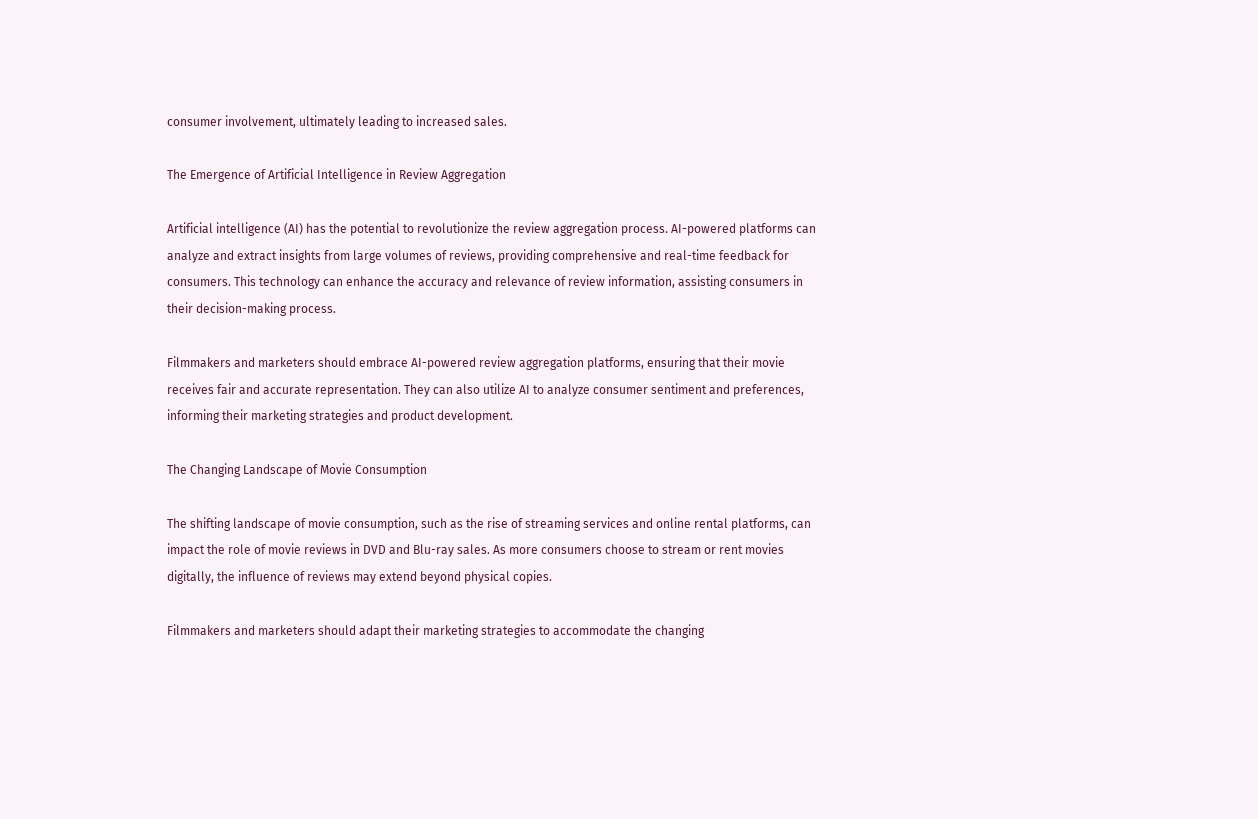consumer involvement, ultimately leading to increased sales.

The Emergence of Artificial Intelligence in Review Aggregation

Artificial intelligence (AI) has the potential to revolutionize the review aggregation process. AI-powered platforms can analyze and extract insights from large volumes of reviews, providing comprehensive and real-time feedback for consumers. This technology can enhance the accuracy and relevance of review information, assisting consumers in their decision-making process.

Filmmakers and marketers should embrace AI-powered review aggregation platforms, ensuring that their movie receives fair and accurate representation. They can also utilize AI to analyze consumer sentiment and preferences, informing their marketing strategies and product development.

The Changing Landscape of Movie Consumption

The shifting landscape of movie consumption, such as the rise of streaming services and online rental platforms, can impact the role of movie reviews in DVD and Blu-ray sales. As more consumers choose to stream or rent movies digitally, the influence of reviews may extend beyond physical copies.

Filmmakers and marketers should adapt their marketing strategies to accommodate the changing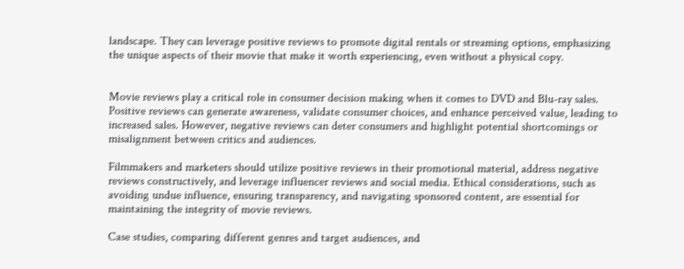landscape. They can leverage positive reviews to promote digital rentals or streaming options, emphasizing the unique aspects of their movie that make it worth experiencing, even without a physical copy.


Movie reviews play a critical role in consumer decision making when it comes to DVD and Blu-ray sales. Positive reviews can generate awareness, validate consumer choices, and enhance perceived value, leading to increased sales. However, negative reviews can deter consumers and highlight potential shortcomings or misalignment between critics and audiences.

Filmmakers and marketers should utilize positive reviews in their promotional material, address negative reviews constructively, and leverage influencer reviews and social media. Ethical considerations, such as avoiding undue influence, ensuring transparency, and navigating sponsored content, are essential for maintaining the integrity of movie reviews.

Case studies, comparing different genres and target audiences, and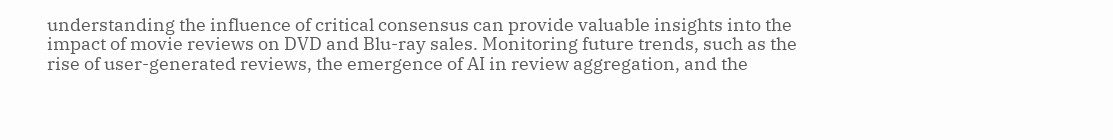understanding the influence of critical consensus can provide valuable insights into the impact of movie reviews on DVD and Blu-ray sales. Monitoring future trends, such as the rise of user-generated reviews, the emergence of AI in review aggregation, and the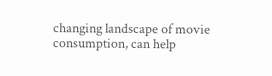changing landscape of movie consumption, can help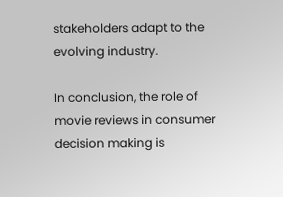stakeholders adapt to the evolving industry.

In conclusion, the role of movie reviews in consumer decision making is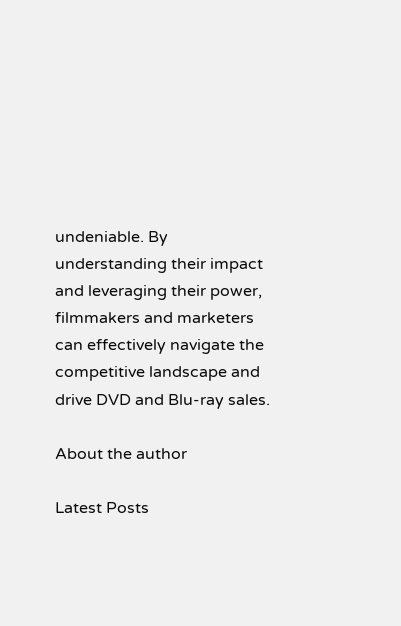undeniable. By understanding their impact and leveraging their power, filmmakers and marketers can effectively navigate the competitive landscape and drive DVD and Blu-ray sales.

About the author

Latest Posts